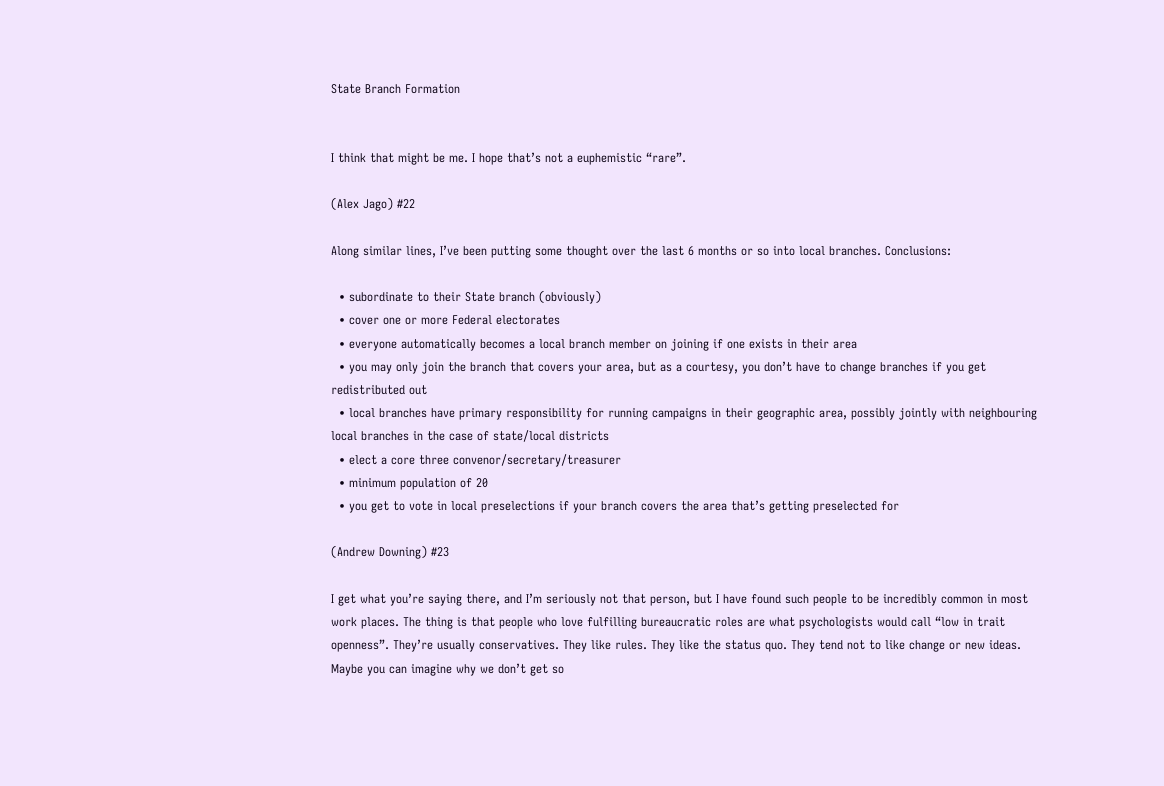State Branch Formation


I think that might be me. I hope that’s not a euphemistic “rare”.

(Alex Jago) #22

Along similar lines, I’ve been putting some thought over the last 6 months or so into local branches. Conclusions:

  • subordinate to their State branch (obviously)
  • cover one or more Federal electorates
  • everyone automatically becomes a local branch member on joining if one exists in their area
  • you may only join the branch that covers your area, but as a courtesy, you don’t have to change branches if you get redistributed out
  • local branches have primary responsibility for running campaigns in their geographic area, possibly jointly with neighbouring local branches in the case of state/local districts
  • elect a core three convenor/secretary/treasurer
  • minimum population of 20
  • you get to vote in local preselections if your branch covers the area that’s getting preselected for

(Andrew Downing) #23

I get what you’re saying there, and I’m seriously not that person, but I have found such people to be incredibly common in most work places. The thing is that people who love fulfilling bureaucratic roles are what psychologists would call “low in trait openness”. They’re usually conservatives. They like rules. They like the status quo. They tend not to like change or new ideas. Maybe you can imagine why we don’t get so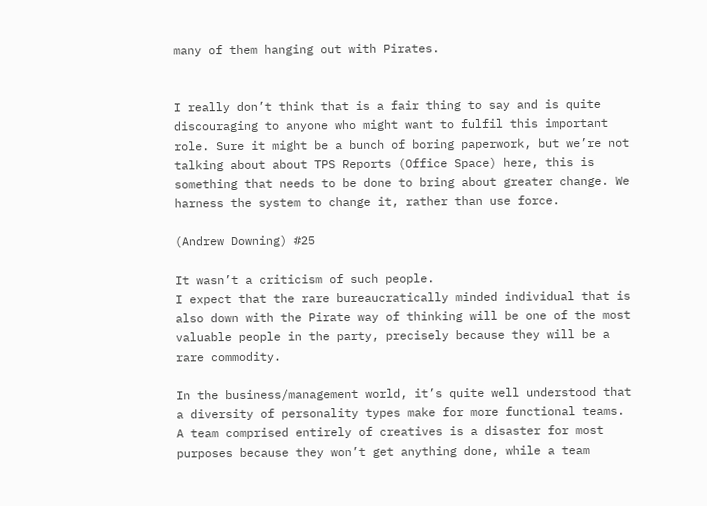many of them hanging out with Pirates.


I really don’t think that is a fair thing to say and is quite discouraging to anyone who might want to fulfil this important role. Sure it might be a bunch of boring paperwork, but we’re not talking about about TPS Reports (Office Space) here, this is something that needs to be done to bring about greater change. We harness the system to change it, rather than use force.

(Andrew Downing) #25

It wasn’t a criticism of such people.
I expect that the rare bureaucratically minded individual that is also down with the Pirate way of thinking will be one of the most valuable people in the party, precisely because they will be a rare commodity.

In the business/management world, it’s quite well understood that a diversity of personality types make for more functional teams. A team comprised entirely of creatives is a disaster for most purposes because they won’t get anything done, while a team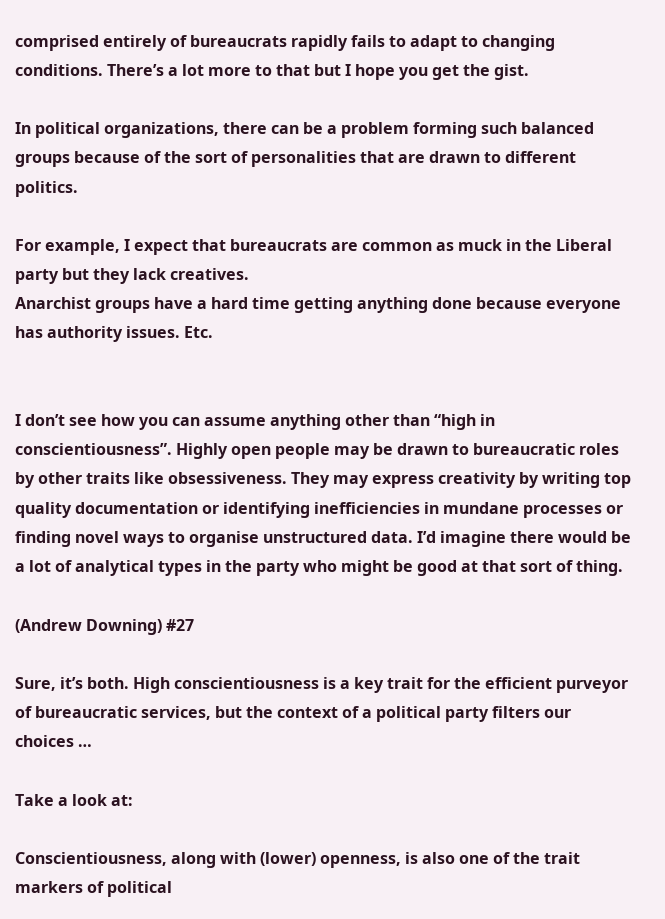comprised entirely of bureaucrats rapidly fails to adapt to changing conditions. There’s a lot more to that but I hope you get the gist.

In political organizations, there can be a problem forming such balanced groups because of the sort of personalities that are drawn to different politics.

For example, I expect that bureaucrats are common as muck in the Liberal party but they lack creatives.
Anarchist groups have a hard time getting anything done because everyone has authority issues. Etc.


I don’t see how you can assume anything other than “high in conscientiousness”. Highly open people may be drawn to bureaucratic roles by other traits like obsessiveness. They may express creativity by writing top quality documentation or identifying inefficiencies in mundane processes or finding novel ways to organise unstructured data. I’d imagine there would be a lot of analytical types in the party who might be good at that sort of thing.

(Andrew Downing) #27

Sure, it’s both. High conscientiousness is a key trait for the efficient purveyor of bureaucratic services, but the context of a political party filters our choices …

Take a look at:

Conscientiousness, along with (lower) openness, is also one of the trait markers of political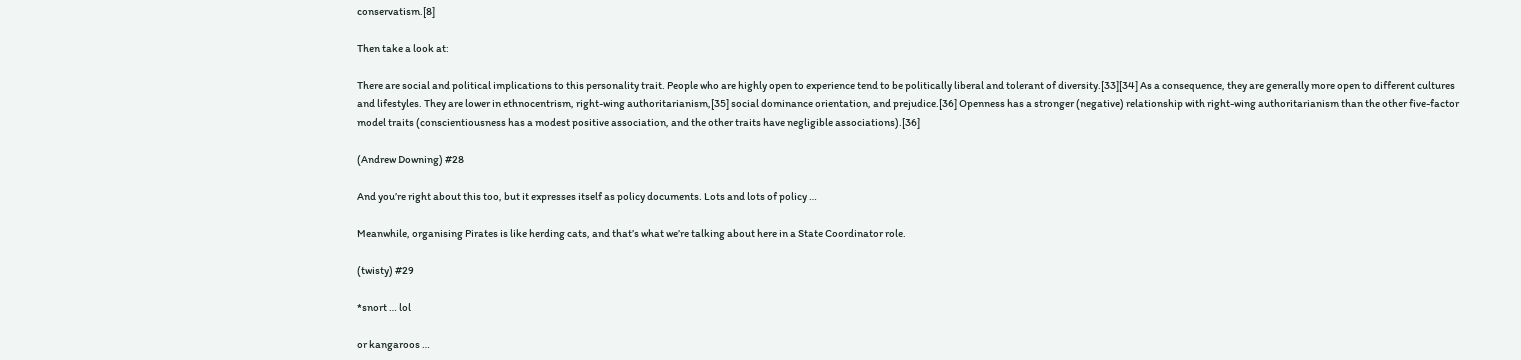conservatism.[8]

Then take a look at:

There are social and political implications to this personality trait. People who are highly open to experience tend to be politically liberal and tolerant of diversity.[33][34] As a consequence, they are generally more open to different cultures and lifestyles. They are lower in ethnocentrism, right-wing authoritarianism,[35] social dominance orientation, and prejudice.[36] Openness has a stronger (negative) relationship with right-wing authoritarianism than the other five-factor model traits (conscientiousness has a modest positive association, and the other traits have negligible associations).[36]

(Andrew Downing) #28

And you’re right about this too, but it expresses itself as policy documents. Lots and lots of policy …

Meanwhile, organising Pirates is like herding cats, and that’s what we’re talking about here in a State Coordinator role.

(twisty) #29

*snort … lol

or kangaroos …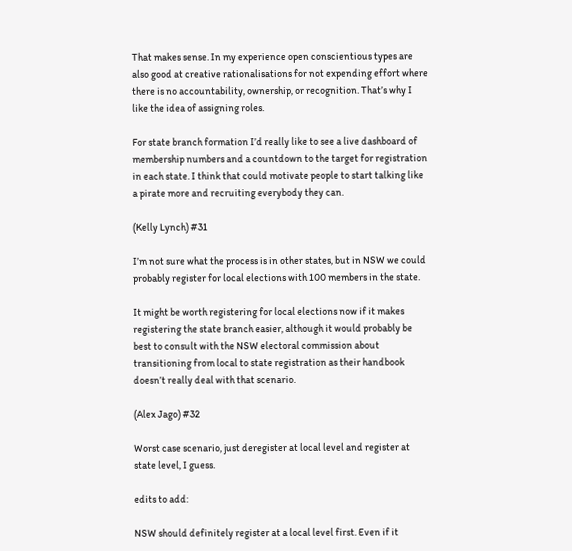That makes sense. In my experience open conscientious types are also good at creative rationalisations for not expending effort where there is no accountability, ownership, or recognition. That’s why I like the idea of assigning roles.

For state branch formation I’d really like to see a live dashboard of membership numbers and a countdown to the target for registration in each state. I think that could motivate people to start talking like a pirate more and recruiting everybody they can.

(Kelly Lynch) #31

I’m not sure what the process is in other states, but in NSW we could probably register for local elections with 100 members in the state.

It might be worth registering for local elections now if it makes registering the state branch easier, although it would probably be best to consult with the NSW electoral commission about transitioning from local to state registration as their handbook doesn’t really deal with that scenario.

(Alex Jago) #32

Worst case scenario, just deregister at local level and register at state level, I guess.

edits to add:

NSW should definitely register at a local level first. Even if it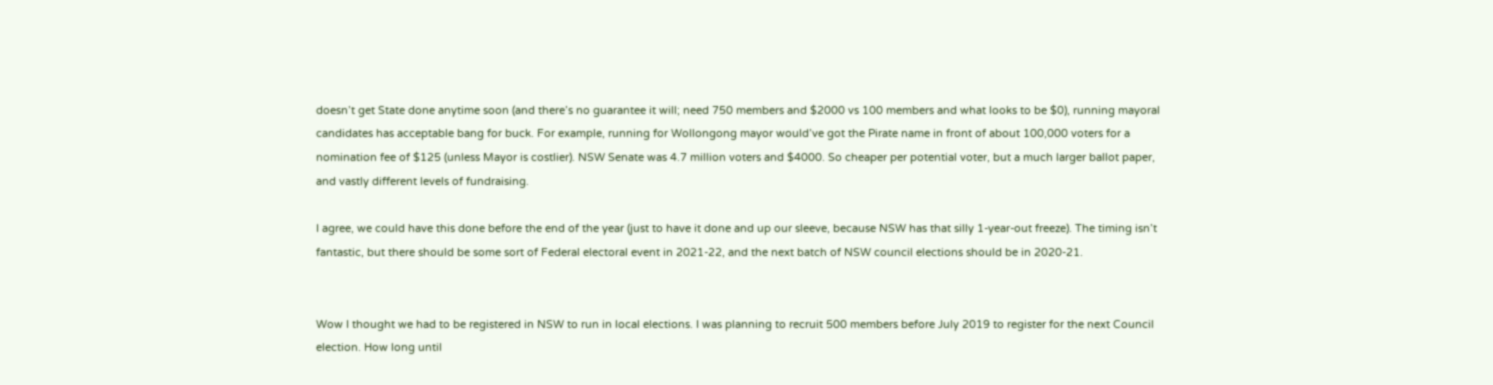doesn’t get State done anytime soon (and there’s no guarantee it will; need 750 members and $2000 vs 100 members and what looks to be $0), running mayoral candidates has acceptable bang for buck. For example, running for Wollongong mayor would’ve got the Pirate name in front of about 100,000 voters for a nomination fee of $125 (unless Mayor is costlier). NSW Senate was 4.7 million voters and $4000. So cheaper per potential voter, but a much larger ballot paper, and vastly different levels of fundraising.

I agree, we could have this done before the end of the year (just to have it done and up our sleeve, because NSW has that silly 1-year-out freeze). The timing isn’t fantastic, but there should be some sort of Federal electoral event in 2021-22, and the next batch of NSW council elections should be in 2020-21.


Wow I thought we had to be registered in NSW to run in local elections. I was planning to recruit 500 members before July 2019 to register for the next Council election. How long until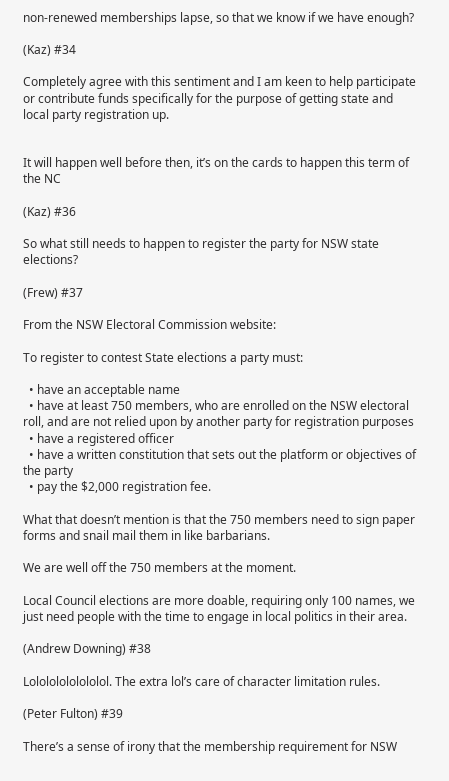non-renewed memberships lapse, so that we know if we have enough?

(Kaz) #34

Completely agree with this sentiment and I am keen to help participate or contribute funds specifically for the purpose of getting state and local party registration up.


It will happen well before then, it’s on the cards to happen this term of the NC

(Kaz) #36

So what still needs to happen to register the party for NSW state elections?

(Frew) #37

From the NSW Electoral Commission website:

To register to contest State elections a party must:

  • have an acceptable name
  • have at least 750 members, who are enrolled on the NSW electoral roll, and are not relied upon by another party for registration purposes
  • have a registered officer
  • have a written constitution that sets out the platform or objectives of the party
  • pay the $2,000 registration fee.

What that doesn’t mention is that the 750 members need to sign paper forms and snail mail them in like barbarians.

We are well off the 750 members at the moment.

Local Council elections are more doable, requiring only 100 names, we just need people with the time to engage in local politics in their area.

(Andrew Downing) #38

Lolololololololol. The extra lol’s care of character limitation rules.

(Peter Fulton) #39

There’s a sense of irony that the membership requirement for NSW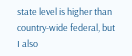state level is higher than country-wide federal, but I also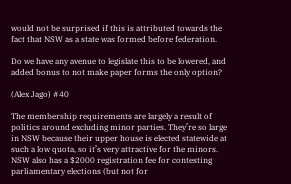would not be surprised if this is attributed towards the fact that NSW as a state was formed before federation.

Do we have any avenue to legislate this to be lowered, and added bonus to not make paper forms the only option?

(Alex Jago) #40

The membership requirements are largely a result of politics around excluding minor parties. They’re so large in NSW because their upper house is elected statewide at such a low quota, so it’s very attractive for the minors. NSW also has a $2000 registration fee for contesting parliamentary elections (but not for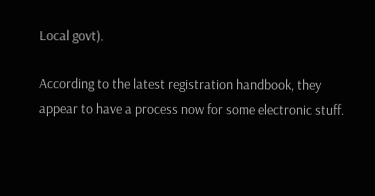Local govt).

According to the latest registration handbook, they appear to have a process now for some electronic stuff.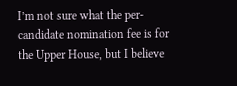I’m not sure what the per-candidate nomination fee is for the Upper House, but I believe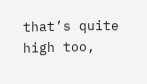that’s quite high too,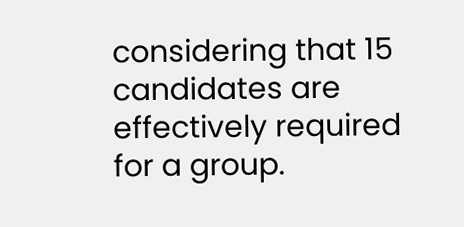considering that 15 candidates are effectively required for a group.